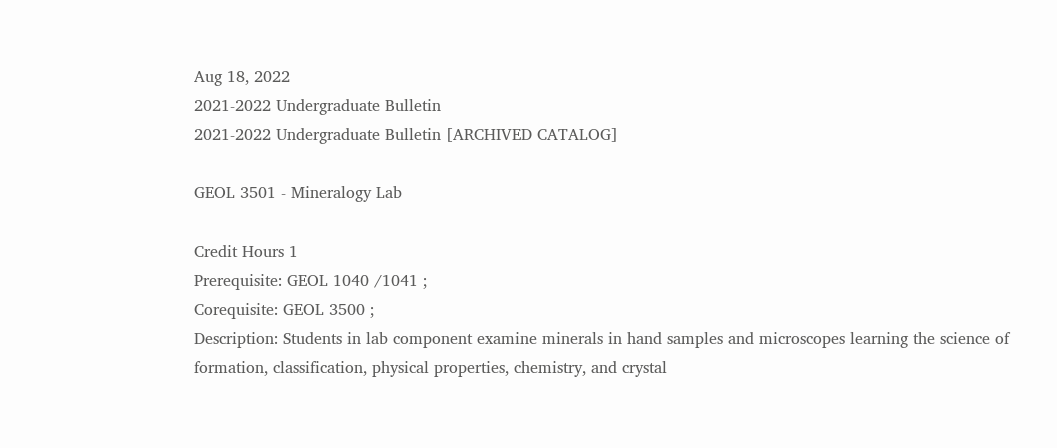Aug 18, 2022
2021-2022 Undergraduate Bulletin
2021-2022 Undergraduate Bulletin [ARCHIVED CATALOG]

GEOL 3501 - Mineralogy Lab

Credit Hours 1
Prerequisite: GEOL 1040 /1041 ;
Corequisite: GEOL 3500 ;
Description: Students in lab component examine minerals in hand samples and microscopes learning the science of formation, classification, physical properties, chemistry, and crystal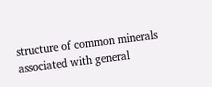structure of common minerals associated with general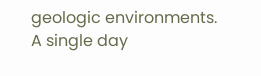geologic environments. A single day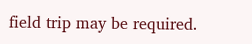field trip may be required.